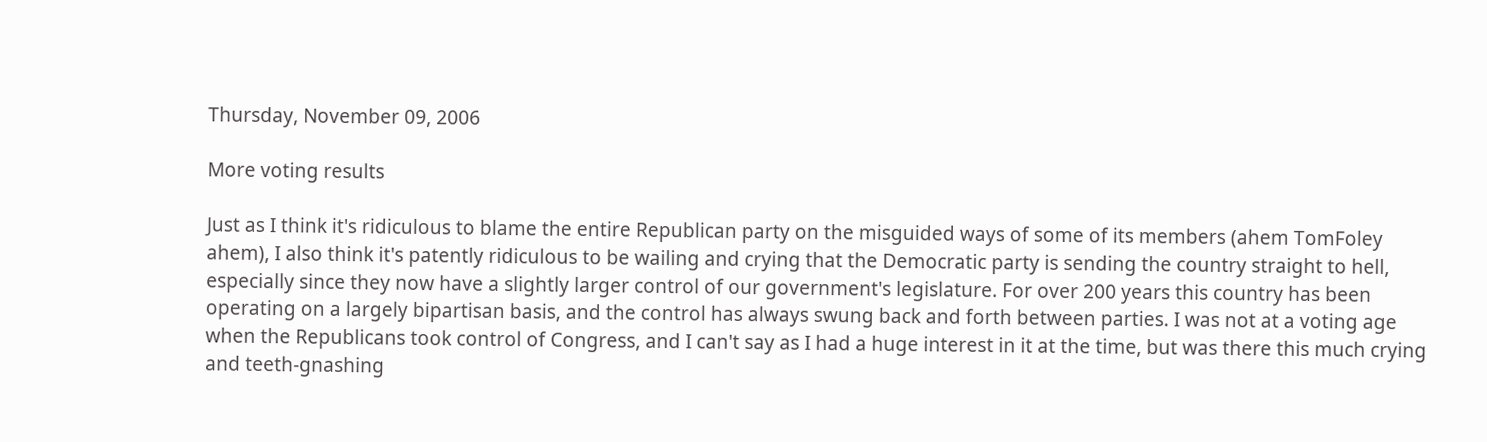Thursday, November 09, 2006

More voting results

Just as I think it's ridiculous to blame the entire Republican party on the misguided ways of some of its members (ahem TomFoley ahem), I also think it's patently ridiculous to be wailing and crying that the Democratic party is sending the country straight to hell, especially since they now have a slightly larger control of our government's legislature. For over 200 years this country has been operating on a largely bipartisan basis, and the control has always swung back and forth between parties. I was not at a voting age when the Republicans took control of Congress, and I can't say as I had a huge interest in it at the time, but was there this much crying and teeth-gnashing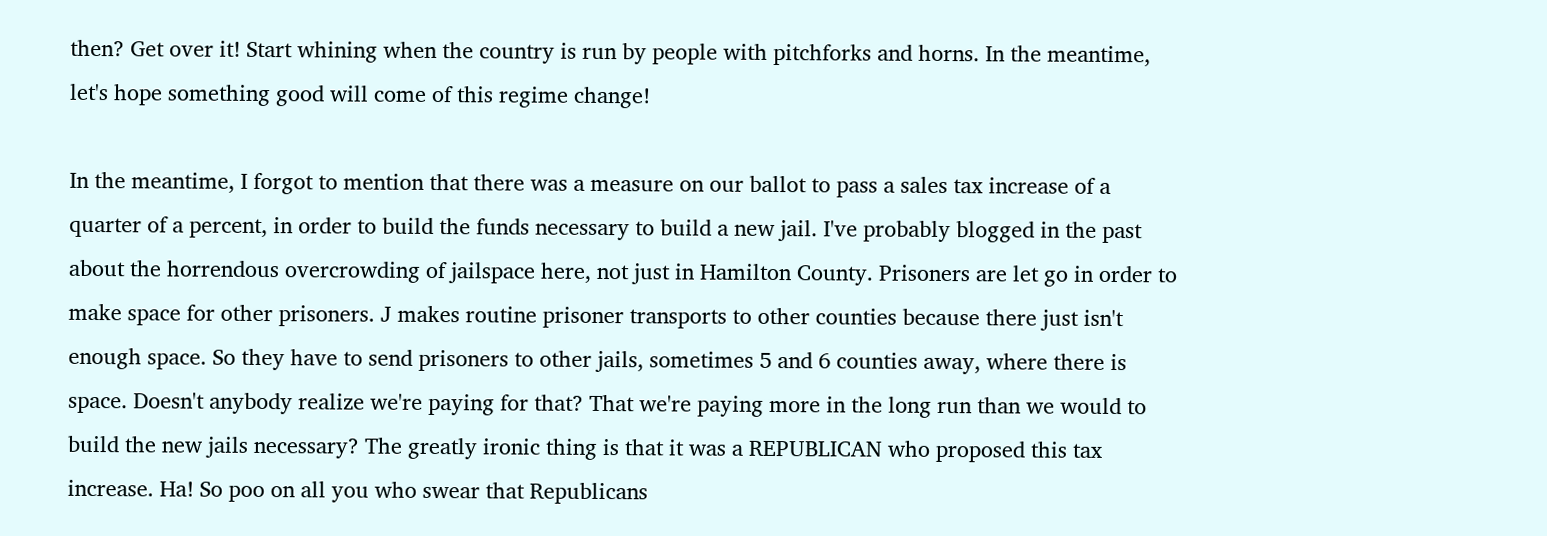then? Get over it! Start whining when the country is run by people with pitchforks and horns. In the meantime, let's hope something good will come of this regime change!

In the meantime, I forgot to mention that there was a measure on our ballot to pass a sales tax increase of a quarter of a percent, in order to build the funds necessary to build a new jail. I've probably blogged in the past about the horrendous overcrowding of jailspace here, not just in Hamilton County. Prisoners are let go in order to make space for other prisoners. J makes routine prisoner transports to other counties because there just isn't enough space. So they have to send prisoners to other jails, sometimes 5 and 6 counties away, where there is space. Doesn't anybody realize we're paying for that? That we're paying more in the long run than we would to build the new jails necessary? The greatly ironic thing is that it was a REPUBLICAN who proposed this tax increase. Ha! So poo on all you who swear that Republicans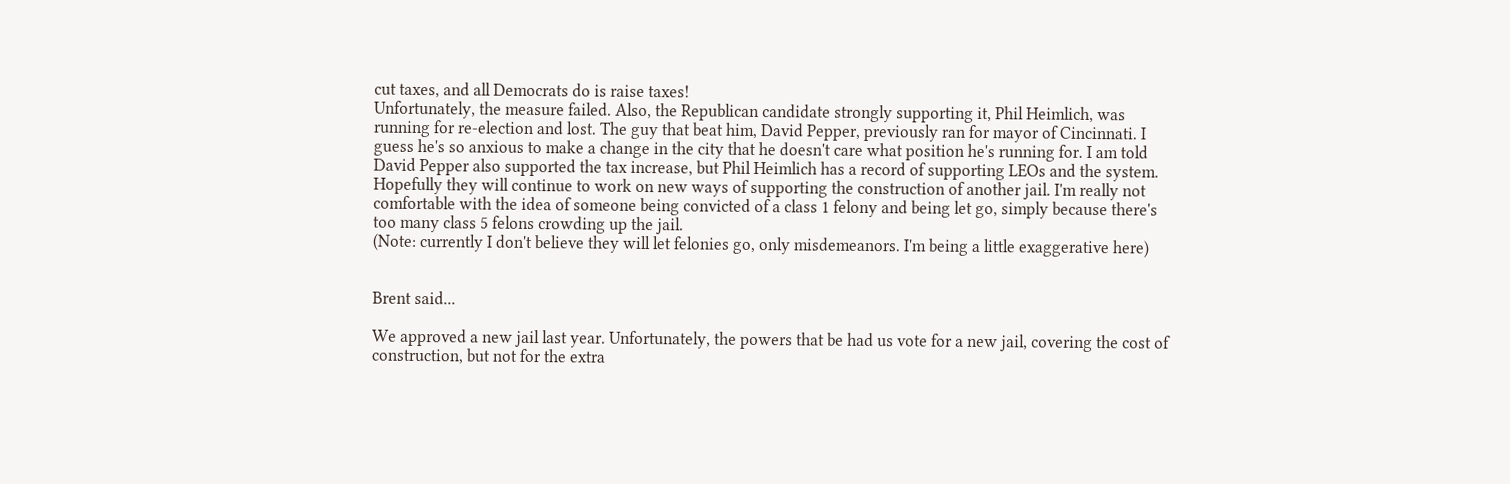cut taxes, and all Democrats do is raise taxes!
Unfortunately, the measure failed. Also, the Republican candidate strongly supporting it, Phil Heimlich, was running for re-election and lost. The guy that beat him, David Pepper, previously ran for mayor of Cincinnati. I guess he's so anxious to make a change in the city that he doesn't care what position he's running for. I am told David Pepper also supported the tax increase, but Phil Heimlich has a record of supporting LEOs and the system. Hopefully they will continue to work on new ways of supporting the construction of another jail. I'm really not comfortable with the idea of someone being convicted of a class 1 felony and being let go, simply because there's too many class 5 felons crowding up the jail.
(Note: currently I don't believe they will let felonies go, only misdemeanors. I'm being a little exaggerative here)


Brent said...

We approved a new jail last year. Unfortunately, the powers that be had us vote for a new jail, covering the cost of construction, but not for the extra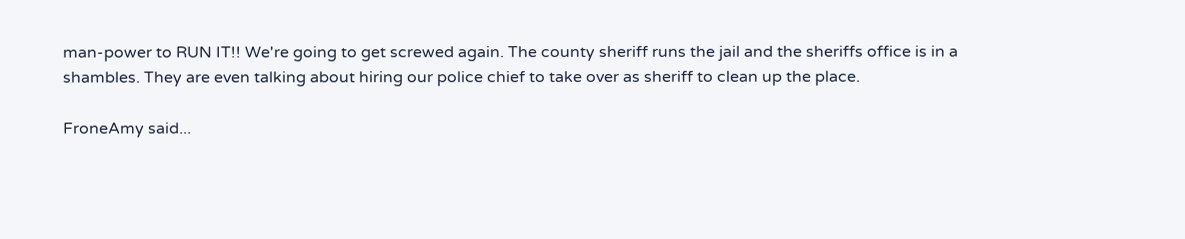man-power to RUN IT!! We're going to get screwed again. The county sheriff runs the jail and the sheriffs office is in a shambles. They are even talking about hiring our police chief to take over as sheriff to clean up the place.

FroneAmy said...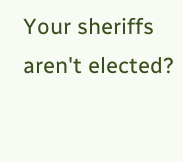Your sheriffs aren't elected?